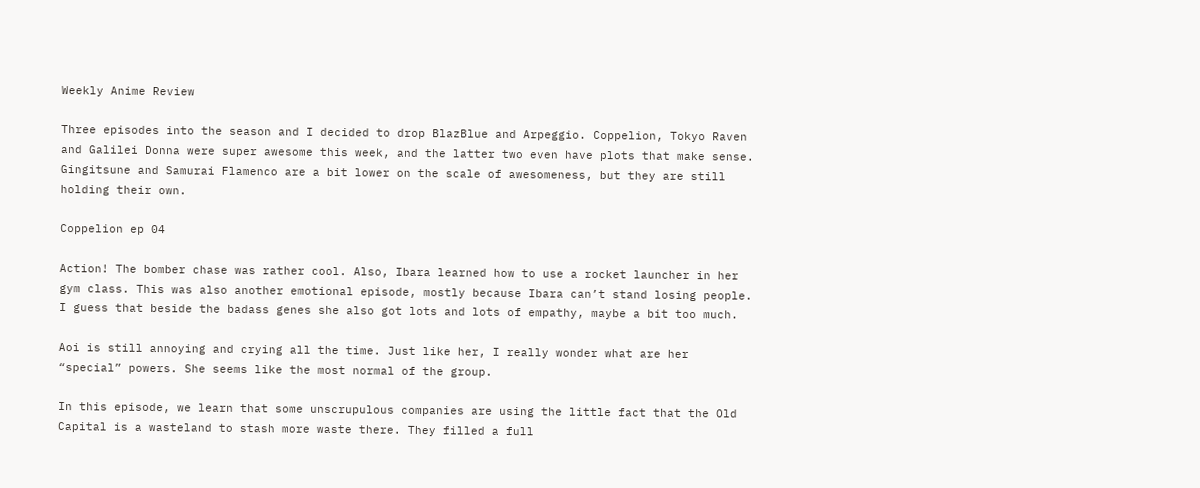Weekly Anime Review

Three episodes into the season and I decided to drop BlazBlue and Arpeggio. Coppelion, Tokyo Raven and Galilei Donna were super awesome this week, and the latter two even have plots that make sense. Gingitsune and Samurai Flamenco are a bit lower on the scale of awesomeness, but they are still holding their own.

Coppelion ep 04

Action! The bomber chase was rather cool. Also, Ibara learned how to use a rocket launcher in her gym class. This was also another emotional episode, mostly because Ibara can’t stand losing people. I guess that beside the badass genes she also got lots and lots of empathy, maybe a bit too much.

Aoi is still annoying and crying all the time. Just like her, I really wonder what are her “special” powers. She seems like the most normal of the group.

In this episode, we learn that some unscrupulous companies are using the little fact that the Old Capital is a wasteland to stash more waste there. They filled a full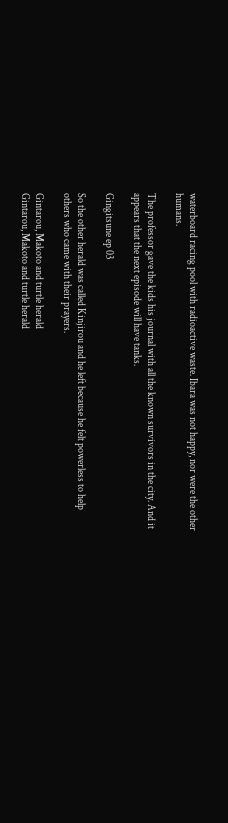waterboard racing pool with radioactive waste. Ibara was not happy, nor were the other humans.

The professor gave the kids his journal with all the known survivors in the city. And it appears that the next episode will have tanks.

Gingitsune ep 03

So the other herald was called Kinjirou and he left because he felt powerless to help others who came with their prayers.

Gintarou, Makoto and turtle herald
Gintarou, Makoto and turtle herald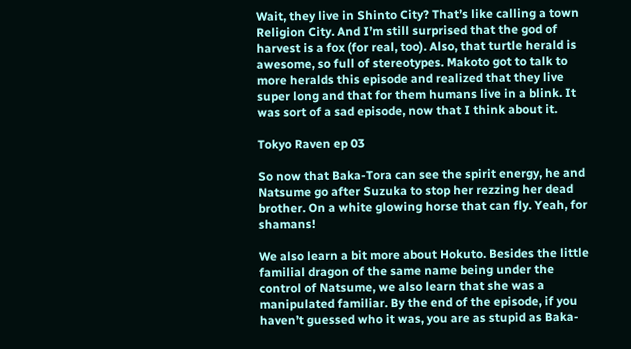Wait, they live in Shinto City? That’s like calling a town Religion City. And I’m still surprised that the god of harvest is a fox (for real, too). Also, that turtle herald is awesome, so full of stereotypes. Makoto got to talk to more heralds this episode and realized that they live super long and that for them humans live in a blink. It was sort of a sad episode, now that I think about it.

Tokyo Raven ep 03

So now that Baka-Tora can see the spirit energy, he and Natsume go after Suzuka to stop her rezzing her dead brother. On a white glowing horse that can fly. Yeah, for shamans!

We also learn a bit more about Hokuto. Besides the little familial dragon of the same name being under the control of Natsume, we also learn that she was a manipulated familiar. By the end of the episode, if you haven’t guessed who it was, you are as stupid as Baka-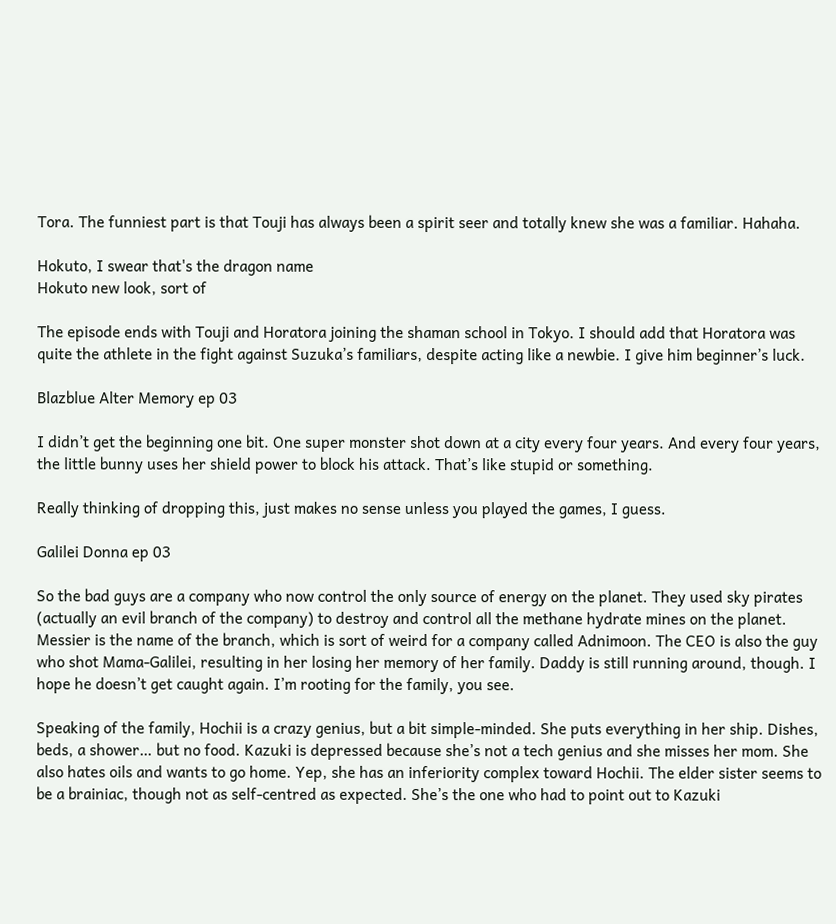Tora. The funniest part is that Touji has always been a spirit seer and totally knew she was a familiar. Hahaha.

Hokuto, I swear that's the dragon name
Hokuto new look, sort of

The episode ends with Touji and Horatora joining the shaman school in Tokyo. I should add that Horatora was quite the athlete in the fight against Suzuka’s familiars, despite acting like a newbie. I give him beginner’s luck.

Blazblue Alter Memory ep 03

I didn’t get the beginning one bit. One super monster shot down at a city every four years. And every four years, the little bunny uses her shield power to block his attack. That’s like stupid or something.

Really thinking of dropping this, just makes no sense unless you played the games, I guess.

Galilei Donna ep 03

So the bad guys are a company who now control the only source of energy on the planet. They used sky pirates (actually an evil branch of the company) to destroy and control all the methane hydrate mines on the planet. Messier is the name of the branch, which is sort of weird for a company called Adnimoon. The CEO is also the guy who shot Mama-Galilei, resulting in her losing her memory of her family. Daddy is still running around, though. I hope he doesn’t get caught again. I’m rooting for the family, you see.

Speaking of the family, Hochii is a crazy genius, but a bit simple-minded. She puts everything in her ship. Dishes, beds, a shower… but no food. Kazuki is depressed because she’s not a tech genius and she misses her mom. She also hates oils and wants to go home. Yep, she has an inferiority complex toward Hochii. The elder sister seems to be a brainiac, though not as self-centred as expected. She’s the one who had to point out to Kazuki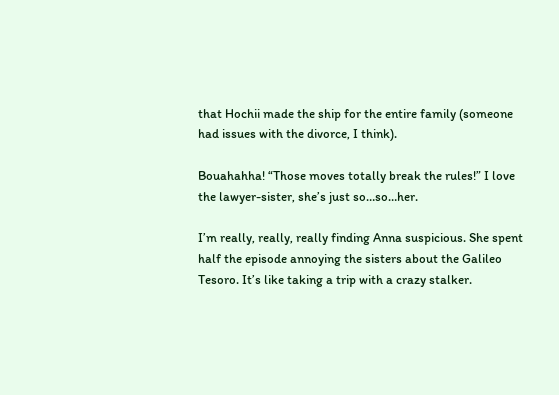that Hochii made the ship for the entire family (someone had issues with the divorce, I think).

Bouahahha! “Those moves totally break the rules!” I love the lawyer-sister, she’s just so…so…her.

I’m really, really, really finding Anna suspicious. She spent half the episode annoying the sisters about the Galileo Tesoro. It’s like taking a trip with a crazy stalker.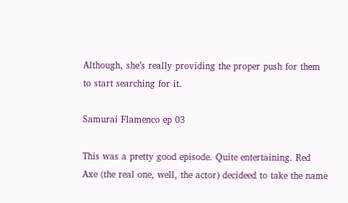Although, she’s really providing the proper push for them to start searching for it.

Samurai Flamenco ep 03

This was a pretty good episode. Quite entertaining. Red Axe (the real one, well, the actor) decideed to take the name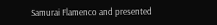Samurai Flamenco and presented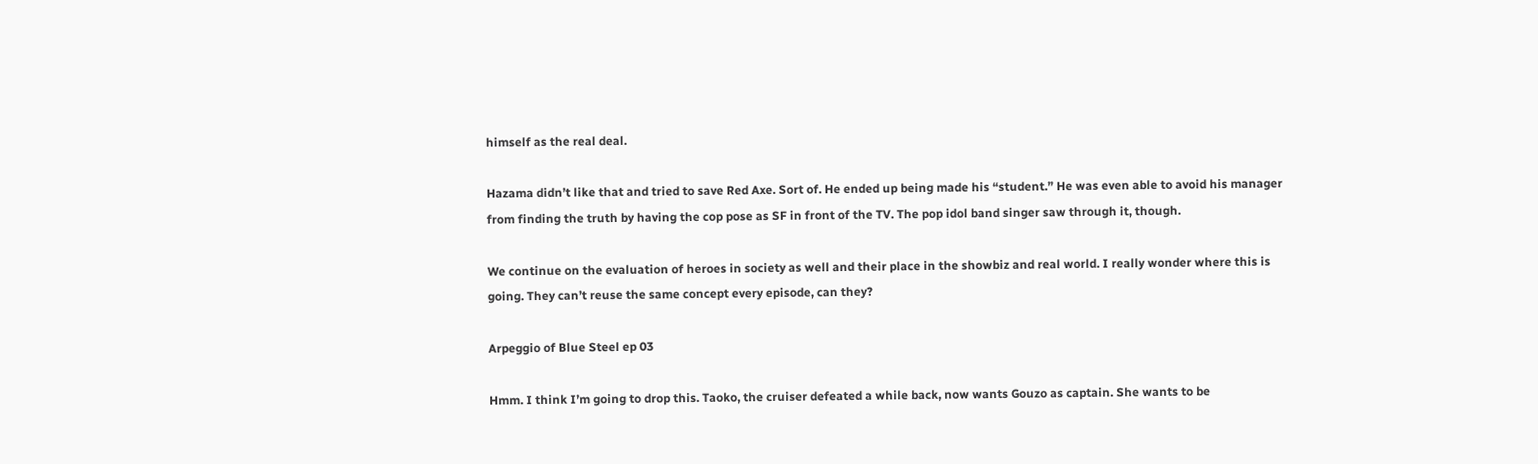himself as the real deal.

Hazama didn’t like that and tried to save Red Axe. Sort of. He ended up being made his “student.” He was even able to avoid his manager from finding the truth by having the cop pose as SF in front of the TV. The pop idol band singer saw through it, though.

We continue on the evaluation of heroes in society as well and their place in the showbiz and real world. I really wonder where this is going. They can’t reuse the same concept every episode, can they?

Arpeggio of Blue Steel ep 03

Hmm. I think I’m going to drop this. Taoko, the cruiser defeated a while back, now wants Gouzo as captain. She wants to be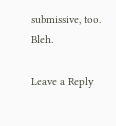submissive, too. Bleh.

Leave a Reply